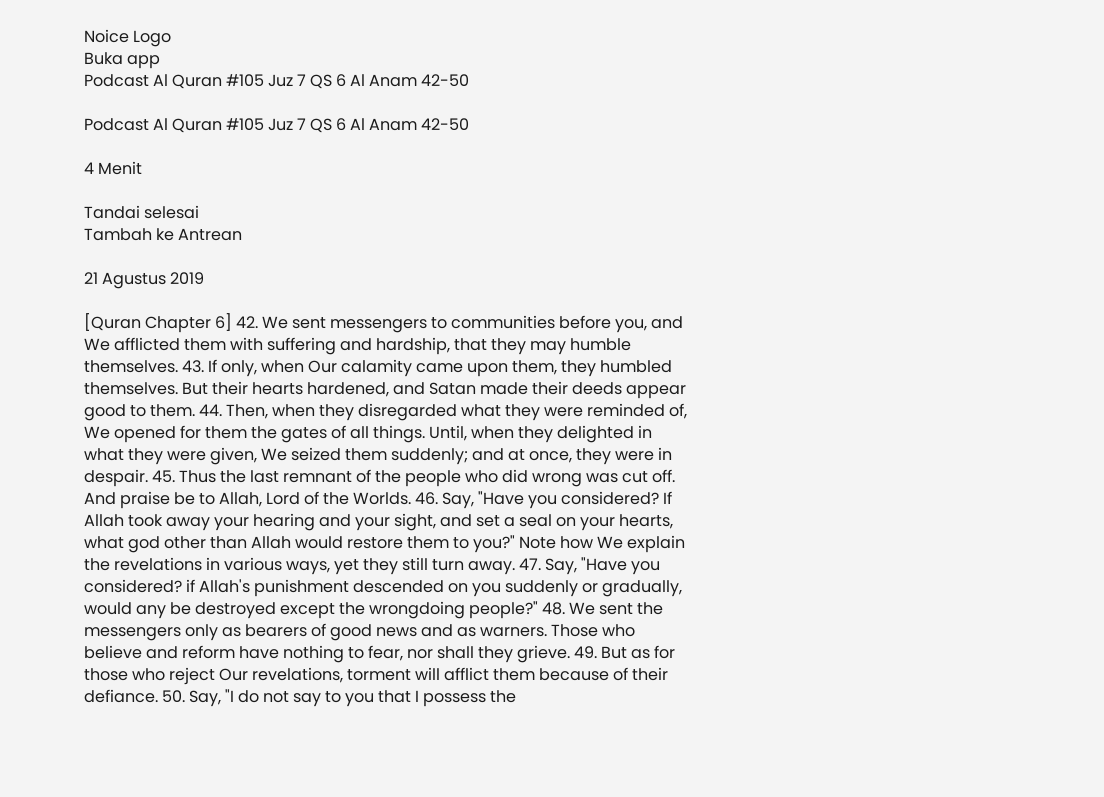Noice Logo
Buka app
Podcast Al Quran #105 Juz 7 QS 6 Al Anam 42-50

Podcast Al Quran #105 Juz 7 QS 6 Al Anam 42-50

4 Menit

Tandai selesai
Tambah ke Antrean

21 Agustus 2019

[Quran Chapter 6] 42. We sent messengers to communities before you, and We afflicted them with suffering and hardship, that they may humble themselves. 43. If only, when Our calamity came upon them, they humbled themselves. But their hearts hardened, and Satan made their deeds appear good to them. 44. Then, when they disregarded what they were reminded of, We opened for them the gates of all things. Until, when they delighted in what they were given, We seized them suddenly; and at once, they were in despair. 45. Thus the last remnant of the people who did wrong was cut off. And praise be to Allah, Lord of the Worlds. 46. Say, "Have you considered? If Allah took away your hearing and your sight, and set a seal on your hearts, what god other than Allah would restore them to you?" Note how We explain the revelations in various ways, yet they still turn away. 47. Say, "Have you considered? if Allah's punishment descended on you suddenly or gradually, would any be destroyed except the wrongdoing people?" 48. We sent the messengers only as bearers of good news and as warners. Those who believe and reform have nothing to fear, nor shall they grieve. 49. But as for those who reject Our revelations, torment will afflict them because of their defiance. 50. Say, "I do not say to you that I possess the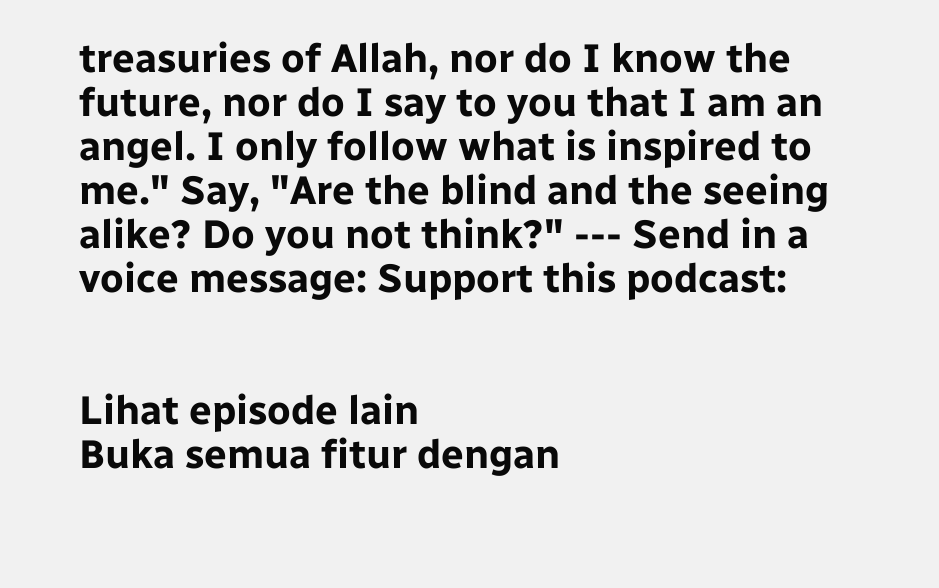treasuries of Allah, nor do I know the future, nor do I say to you that I am an angel. I only follow what is inspired to me." Say, "Are the blind and the seeing alike? Do you not think?" --- Send in a voice message: Support this podcast:


Lihat episode lain
Buka semua fitur dengan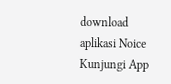download aplikasi Noice
Kunjungi App